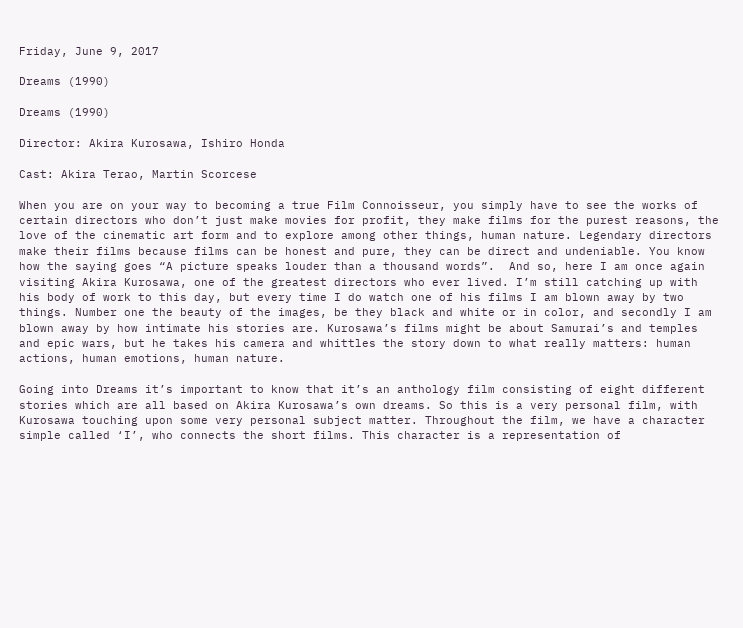Friday, June 9, 2017

Dreams (1990)

Dreams (1990)

Director: Akira Kurosawa, Ishiro Honda

Cast: Akira Terao, Martin Scorcese

When you are on your way to becoming a true Film Connoisseur, you simply have to see the works of certain directors who don’t just make movies for profit, they make films for the purest reasons, the love of the cinematic art form and to explore among other things, human nature. Legendary directors make their films because films can be honest and pure, they can be direct and undeniable. You know how the saying goes “A picture speaks louder than a thousand words”.  And so, here I am once again visiting Akira Kurosawa, one of the greatest directors who ever lived. I’m still catching up with his body of work to this day, but every time I do watch one of his films I am blown away by two things. Number one the beauty of the images, be they black and white or in color, and secondly I am blown away by how intimate his stories are. Kurosawa’s films might be about Samurai’s and temples and epic wars, but he takes his camera and whittles the story down to what really matters: human actions, human emotions, human nature.

Going into Dreams it’s important to know that it’s an anthology film consisting of eight different stories which are all based on Akira Kurosawa’s own dreams. So this is a very personal film, with Kurosawa touching upon some very personal subject matter. Throughout the film, we have a character simple called ‘I’, who connects the short films. This character is a representation of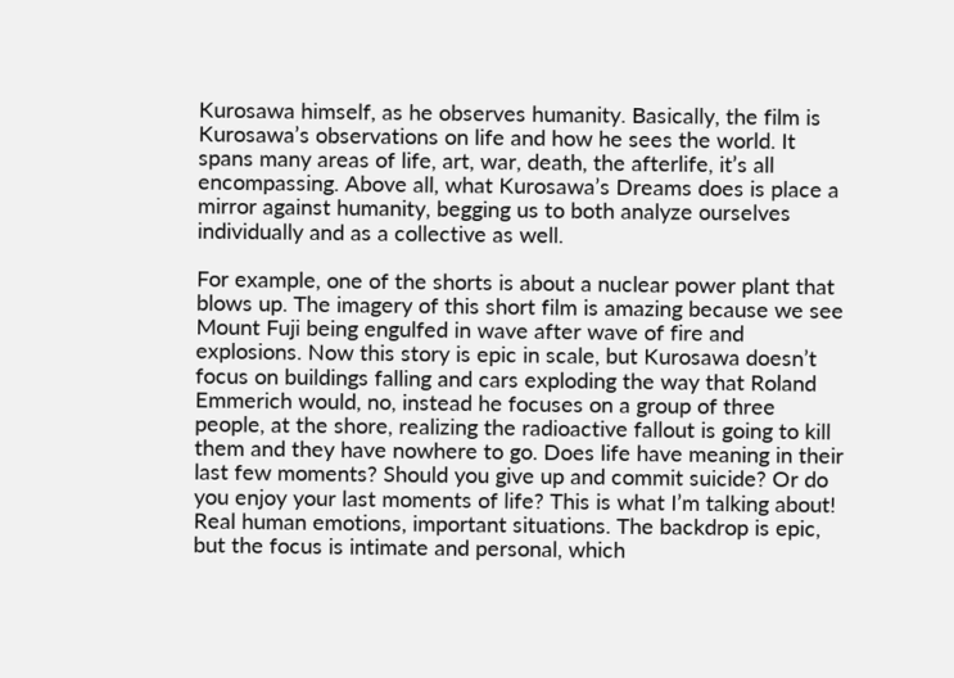Kurosawa himself, as he observes humanity. Basically, the film is Kurosawa’s observations on life and how he sees the world. It spans many areas of life, art, war, death, the afterlife, it’s all encompassing. Above all, what Kurosawa’s Dreams does is place a mirror against humanity, begging us to both analyze ourselves individually and as a collective as well.

For example, one of the shorts is about a nuclear power plant that blows up. The imagery of this short film is amazing because we see Mount Fuji being engulfed in wave after wave of fire and explosions. Now this story is epic in scale, but Kurosawa doesn’t focus on buildings falling and cars exploding the way that Roland Emmerich would, no, instead he focuses on a group of three people, at the shore, realizing the radioactive fallout is going to kill them and they have nowhere to go. Does life have meaning in their last few moments? Should you give up and commit suicide? Or do you enjoy your last moments of life? This is what I’m talking about! Real human emotions, important situations. The backdrop is epic, but the focus is intimate and personal, which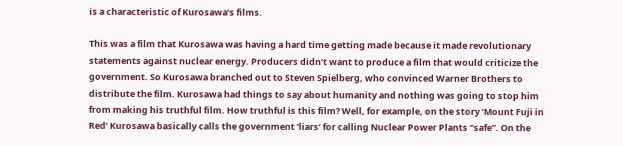is a characteristic of Kurosawa’s films.

This was a film that Kurosawa was having a hard time getting made because it made revolutionary statements against nuclear energy. Producers didn’t want to produce a film that would criticize the government. So Kurosawa branched out to Steven Spielberg, who convinced Warner Brothers to distribute the film. Kurosawa had things to say about humanity and nothing was going to stop him from making his truthful film. How truthful is this film? Well, for example, on the story ‘Mount Fuji in Red’ Kurosawa basically calls the government ‘liars’ for calling Nuclear Power Plants “safe”. On the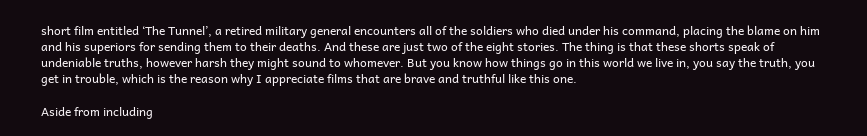short film entitled ‘The Tunnel’, a retired military general encounters all of the soldiers who died under his command, placing the blame on him and his superiors for sending them to their deaths. And these are just two of the eight stories. The thing is that these shorts speak of undeniable truths, however harsh they might sound to whomever. But you know how things go in this world we live in, you say the truth, you get in trouble, which is the reason why I appreciate films that are brave and truthful like this one.

Aside from including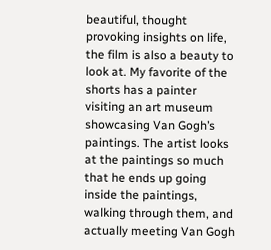beautiful, thought provoking insights on life, the film is also a beauty to look at. My favorite of the shorts has a painter visiting an art museum showcasing Van Gogh’s paintings. The artist looks at the paintings so much that he ends up going inside the paintings, walking through them, and actually meeting Van Gogh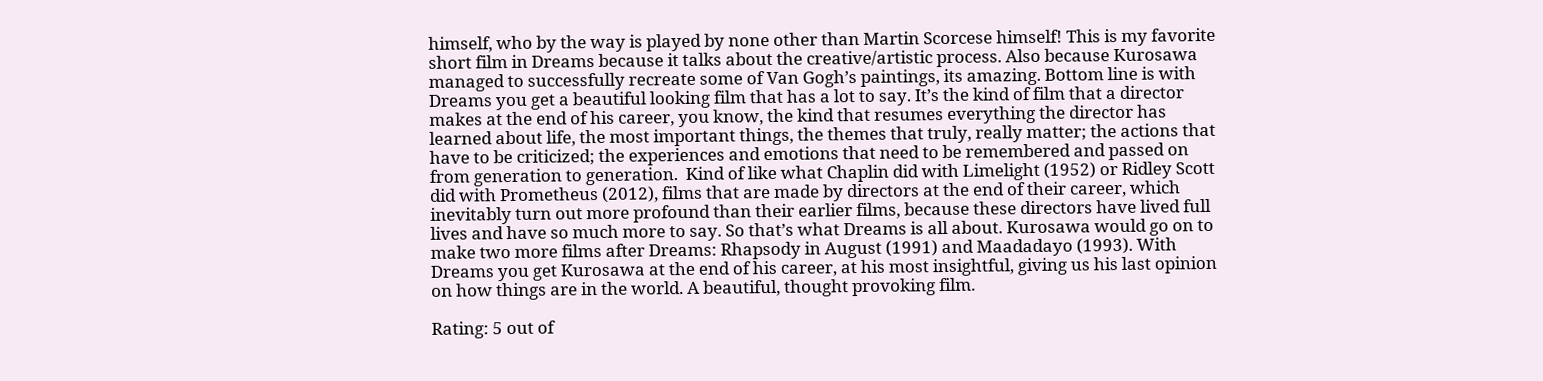himself, who by the way is played by none other than Martin Scorcese himself! This is my favorite short film in Dreams because it talks about the creative/artistic process. Also because Kurosawa managed to successfully recreate some of Van Gogh’s paintings, its amazing. Bottom line is with Dreams you get a beautiful looking film that has a lot to say. It’s the kind of film that a director makes at the end of his career, you know, the kind that resumes everything the director has learned about life, the most important things, the themes that truly, really matter; the actions that have to be criticized; the experiences and emotions that need to be remembered and passed on from generation to generation.  Kind of like what Chaplin did with Limelight (1952) or Ridley Scott did with Prometheus (2012), films that are made by directors at the end of their career, which inevitably turn out more profound than their earlier films, because these directors have lived full lives and have so much more to say. So that’s what Dreams is all about. Kurosawa would go on to make two more films after Dreams: Rhapsody in August (1991) and Maadadayo (1993). With Dreams you get Kurosawa at the end of his career, at his most insightful, giving us his last opinion on how things are in the world. A beautiful, thought provoking film.

Rating: 5 out of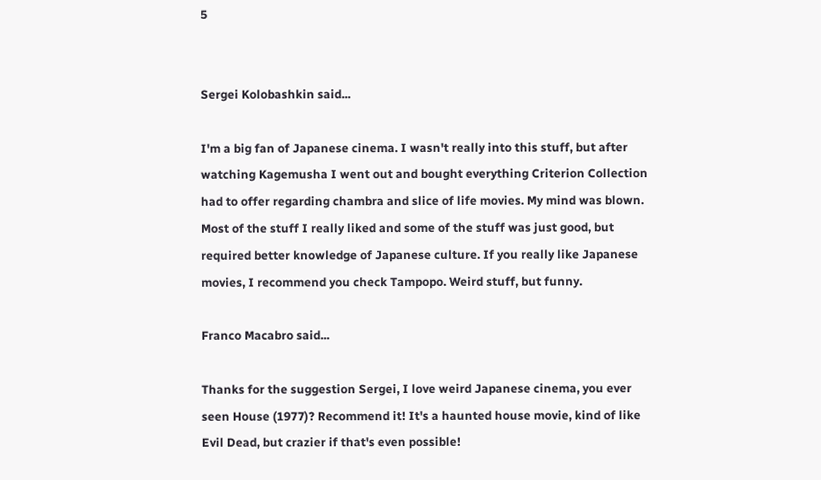5


Sergei Kolobashkin said...

I'm a big fan of Japanese cinema. I wasn't really into this stuff, but after watching Kagemusha I went out and bought everything Criterion Collection had to offer regarding chambra and slice of life movies. My mind was blown. Most of the stuff I really liked and some of the stuff was just good, but required better knowledge of Japanese culture. If you really like Japanese movies, I recommend you check Tampopo. Weird stuff, but funny.

Franco Macabro said...

Thanks for the suggestion Sergei, I love weird Japanese cinema, you ever seen House (1977)? Recommend it! It's a haunted house movie, kind of like Evil Dead, but crazier if that's even possible!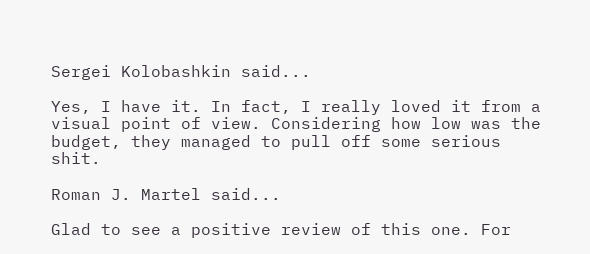Sergei Kolobashkin said...

Yes, I have it. In fact, I really loved it from a visual point of view. Considering how low was the budget, they managed to pull off some serious shit.

Roman J. Martel said...

Glad to see a positive review of this one. For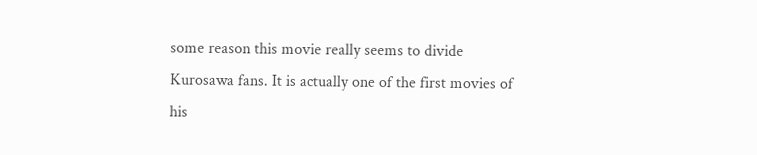some reason this movie really seems to divide Kurosawa fans. It is actually one of the first movies of his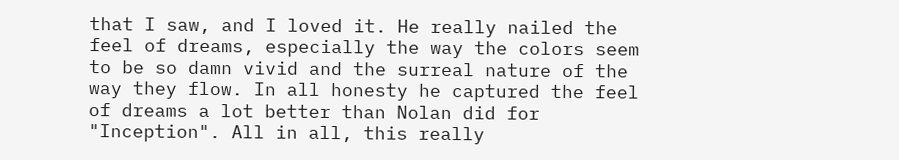that I saw, and I loved it. He really nailed the feel of dreams, especially the way the colors seem to be so damn vivid and the surreal nature of the way they flow. In all honesty he captured the feel of dreams a lot better than Nolan did for "Inception". All in all, this really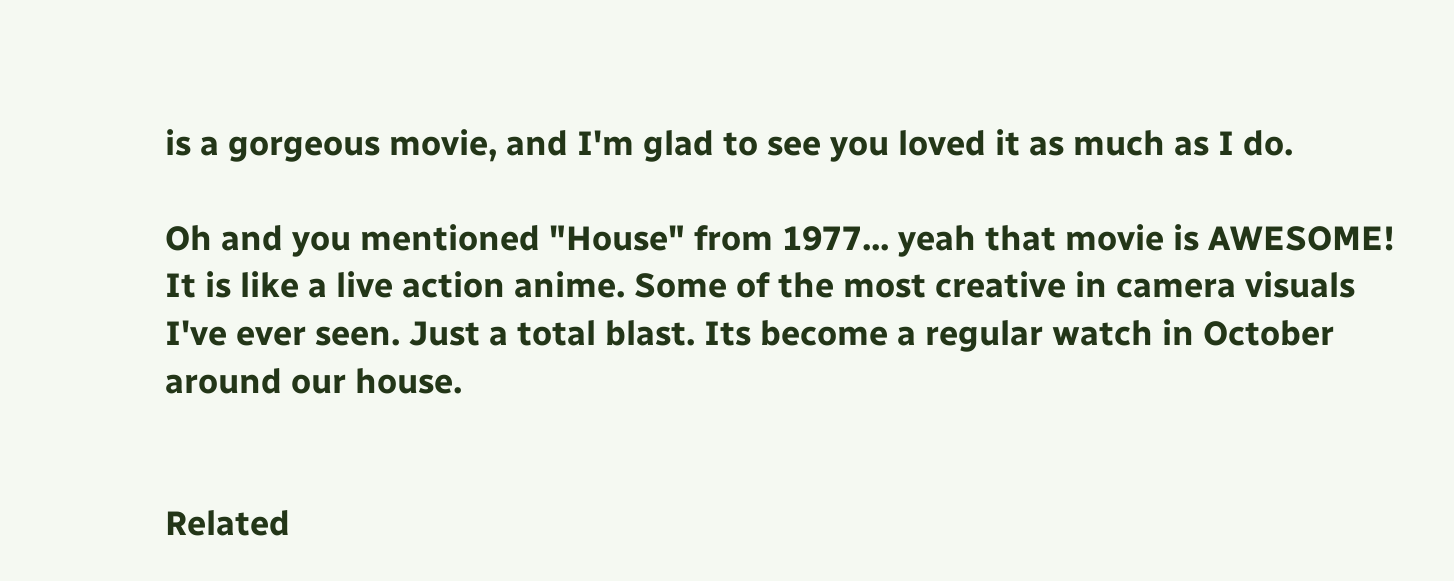is a gorgeous movie, and I'm glad to see you loved it as much as I do.

Oh and you mentioned "House" from 1977... yeah that movie is AWESOME! It is like a live action anime. Some of the most creative in camera visuals I've ever seen. Just a total blast. Its become a regular watch in October around our house.


Related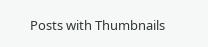Posts with Thumbnails